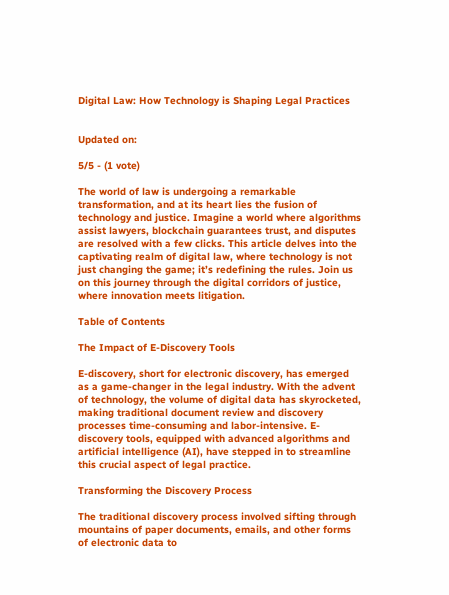Digital Law: How Technology is Shaping Legal Practices


Updated on:

5/5 - (1 vote)

The world of law is undergoing a remarkable transformation, and at its heart lies the fusion of technology and justice. Imagine a world where algorithms assist lawyers, blockchain guarantees trust, and disputes are resolved with a few clicks. This article delves into the captivating realm of digital law, where technology is not just changing the game; it’s redefining the rules. Join us on this journey through the digital corridors of justice, where innovation meets litigation.

Table of Contents

The Impact of E-Discovery Tools

E-discovery, short for electronic discovery, has emerged as a game-changer in the legal industry. With the advent of technology, the volume of digital data has skyrocketed, making traditional document review and discovery processes time-consuming and labor-intensive. E-discovery tools, equipped with advanced algorithms and artificial intelligence (AI), have stepped in to streamline this crucial aspect of legal practice.

Transforming the Discovery Process

The traditional discovery process involved sifting through mountains of paper documents, emails, and other forms of electronic data to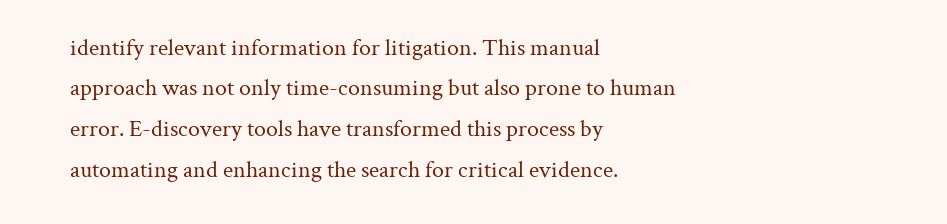identify relevant information for litigation. This manual approach was not only time-consuming but also prone to human error. E-discovery tools have transformed this process by automating and enhancing the search for critical evidence.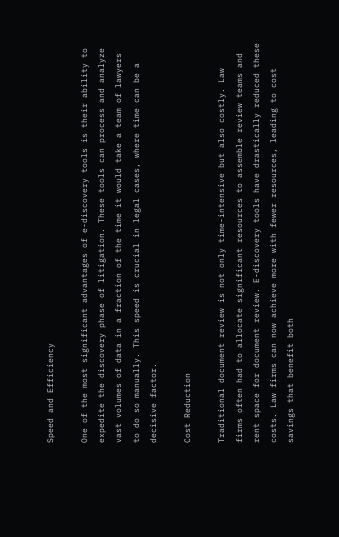Speed and Efficiency

One of the most significant advantages of e-discovery tools is their ability to expedite the discovery phase of litigation. These tools can process and analyze vast volumes of data in a fraction of the time it would take a team of lawyers to do so manually. This speed is crucial in legal cases, where time can be a decisive factor.

Cost Reduction

Traditional document review is not only time-intensive but also costly. Law firms often had to allocate significant resources to assemble review teams and rent space for document review. E-discovery tools have drastically reduced these costs. Law firms can now achieve more with fewer resources, leading to cost savings that benefit both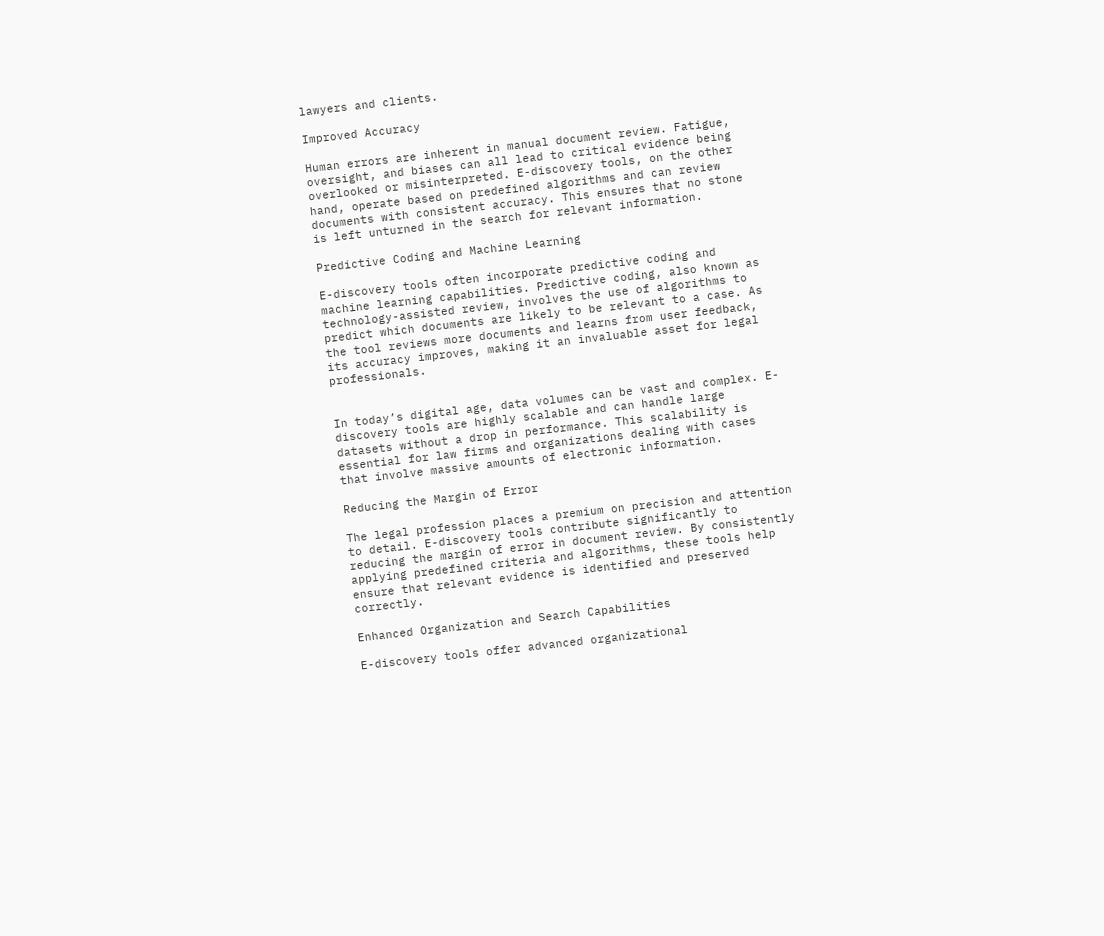lawyers and clients.

Improved Accuracy

Human errors are inherent in manual document review. Fatigue, oversight, and biases can all lead to critical evidence being overlooked or misinterpreted. E-discovery tools, on the other hand, operate based on predefined algorithms and can review documents with consistent accuracy. This ensures that no stone is left unturned in the search for relevant information.

Predictive Coding and Machine Learning

E-discovery tools often incorporate predictive coding and machine learning capabilities. Predictive coding, also known as technology-assisted review, involves the use of algorithms to predict which documents are likely to be relevant to a case. As the tool reviews more documents and learns from user feedback, its accuracy improves, making it an invaluable asset for legal professionals.


In today’s digital age, data volumes can be vast and complex. E-discovery tools are highly scalable and can handle large datasets without a drop in performance. This scalability is essential for law firms and organizations dealing with cases that involve massive amounts of electronic information.

Reducing the Margin of Error

The legal profession places a premium on precision and attention to detail. E-discovery tools contribute significantly to reducing the margin of error in document review. By consistently applying predefined criteria and algorithms, these tools help ensure that relevant evidence is identified and preserved correctly.

Enhanced Organization and Search Capabilities

E-discovery tools offer advanced organizational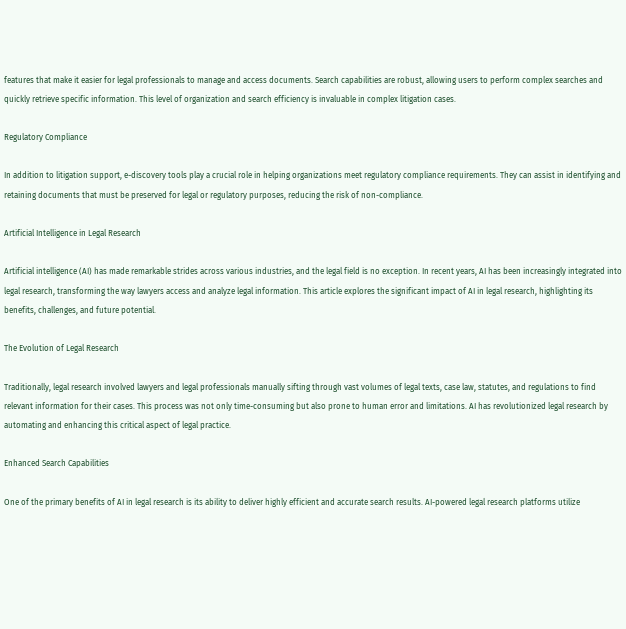features that make it easier for legal professionals to manage and access documents. Search capabilities are robust, allowing users to perform complex searches and quickly retrieve specific information. This level of organization and search efficiency is invaluable in complex litigation cases.

Regulatory Compliance

In addition to litigation support, e-discovery tools play a crucial role in helping organizations meet regulatory compliance requirements. They can assist in identifying and retaining documents that must be preserved for legal or regulatory purposes, reducing the risk of non-compliance.

Artificial Intelligence in Legal Research

Artificial intelligence (AI) has made remarkable strides across various industries, and the legal field is no exception. In recent years, AI has been increasingly integrated into legal research, transforming the way lawyers access and analyze legal information. This article explores the significant impact of AI in legal research, highlighting its benefits, challenges, and future potential.

The Evolution of Legal Research

Traditionally, legal research involved lawyers and legal professionals manually sifting through vast volumes of legal texts, case law, statutes, and regulations to find relevant information for their cases. This process was not only time-consuming but also prone to human error and limitations. AI has revolutionized legal research by automating and enhancing this critical aspect of legal practice.

Enhanced Search Capabilities

One of the primary benefits of AI in legal research is its ability to deliver highly efficient and accurate search results. AI-powered legal research platforms utilize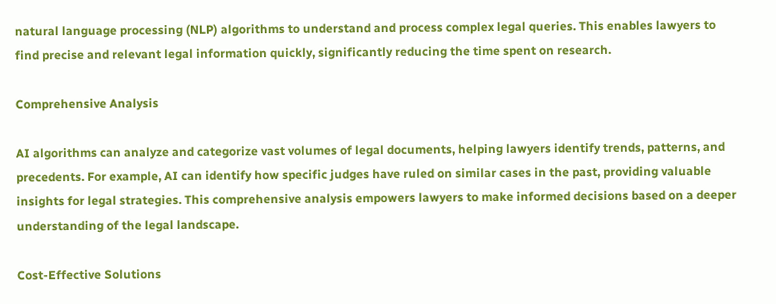natural language processing (NLP) algorithms to understand and process complex legal queries. This enables lawyers to find precise and relevant legal information quickly, significantly reducing the time spent on research.

Comprehensive Analysis

AI algorithms can analyze and categorize vast volumes of legal documents, helping lawyers identify trends, patterns, and precedents. For example, AI can identify how specific judges have ruled on similar cases in the past, providing valuable insights for legal strategies. This comprehensive analysis empowers lawyers to make informed decisions based on a deeper understanding of the legal landscape.

Cost-Effective Solutions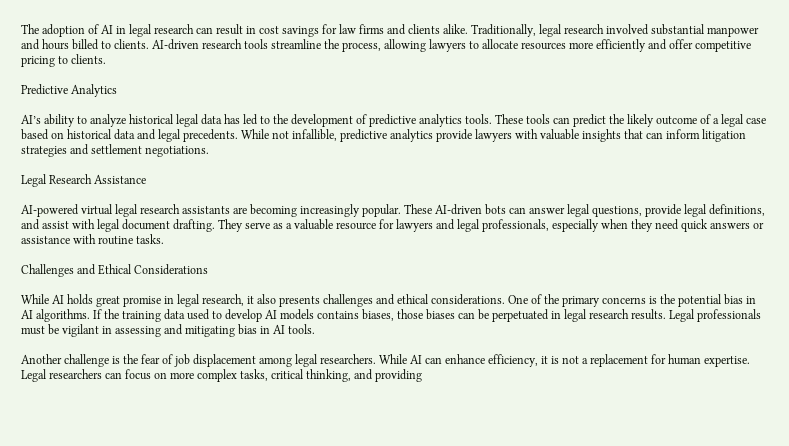The adoption of AI in legal research can result in cost savings for law firms and clients alike. Traditionally, legal research involved substantial manpower and hours billed to clients. AI-driven research tools streamline the process, allowing lawyers to allocate resources more efficiently and offer competitive pricing to clients.

Predictive Analytics

AI’s ability to analyze historical legal data has led to the development of predictive analytics tools. These tools can predict the likely outcome of a legal case based on historical data and legal precedents. While not infallible, predictive analytics provide lawyers with valuable insights that can inform litigation strategies and settlement negotiations.

Legal Research Assistance

AI-powered virtual legal research assistants are becoming increasingly popular. These AI-driven bots can answer legal questions, provide legal definitions, and assist with legal document drafting. They serve as a valuable resource for lawyers and legal professionals, especially when they need quick answers or assistance with routine tasks.

Challenges and Ethical Considerations

While AI holds great promise in legal research, it also presents challenges and ethical considerations. One of the primary concerns is the potential bias in AI algorithms. If the training data used to develop AI models contains biases, those biases can be perpetuated in legal research results. Legal professionals must be vigilant in assessing and mitigating bias in AI tools.

Another challenge is the fear of job displacement among legal researchers. While AI can enhance efficiency, it is not a replacement for human expertise. Legal researchers can focus on more complex tasks, critical thinking, and providing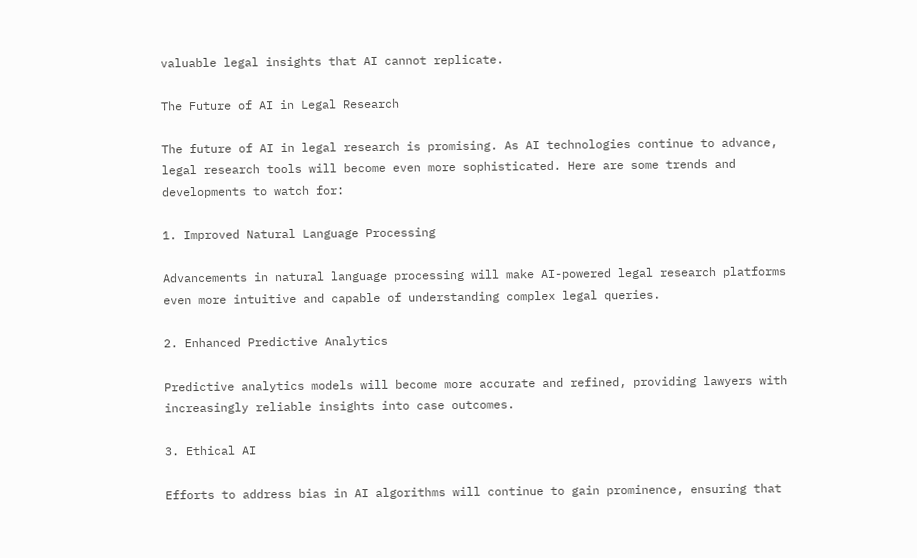valuable legal insights that AI cannot replicate.

The Future of AI in Legal Research

The future of AI in legal research is promising. As AI technologies continue to advance, legal research tools will become even more sophisticated. Here are some trends and developments to watch for:

1. Improved Natural Language Processing

Advancements in natural language processing will make AI-powered legal research platforms even more intuitive and capable of understanding complex legal queries.

2. Enhanced Predictive Analytics

Predictive analytics models will become more accurate and refined, providing lawyers with increasingly reliable insights into case outcomes.

3. Ethical AI

Efforts to address bias in AI algorithms will continue to gain prominence, ensuring that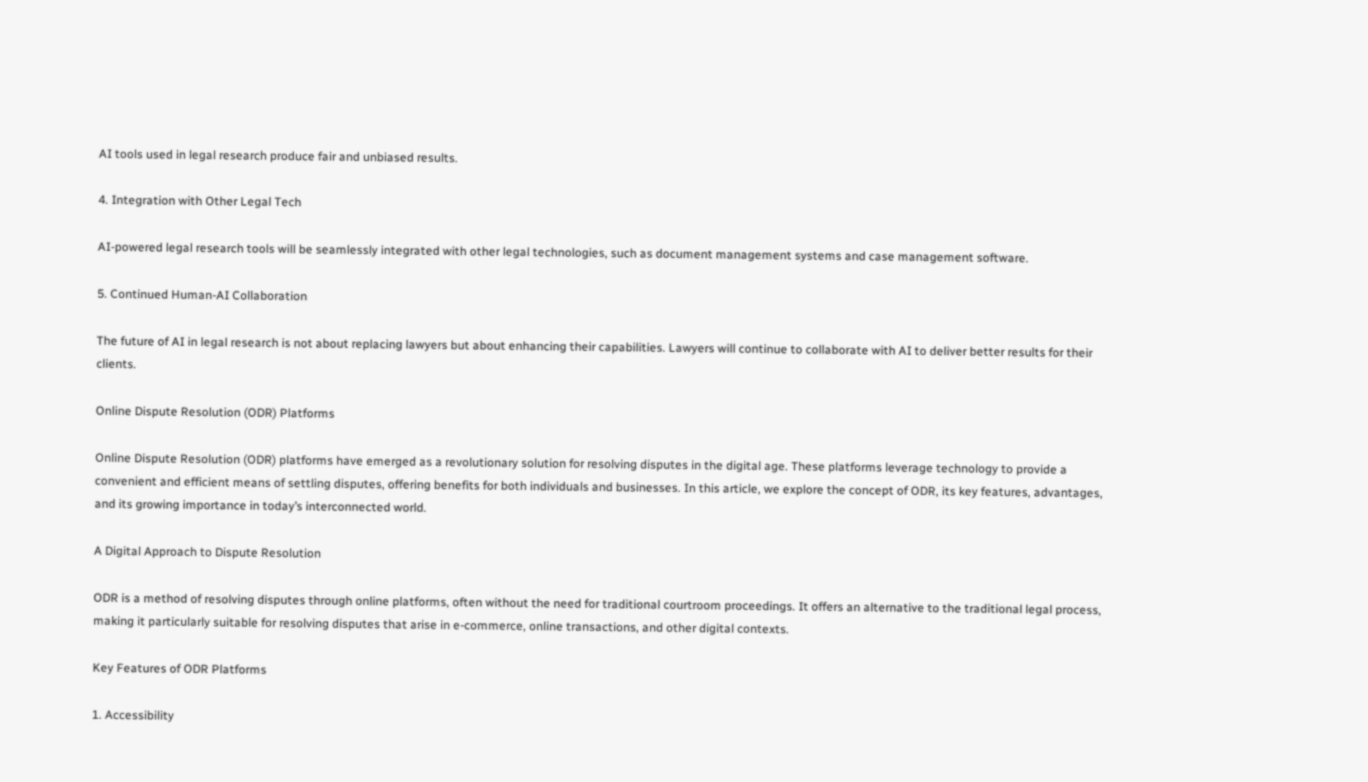AI tools used in legal research produce fair and unbiased results.

4. Integration with Other Legal Tech

AI-powered legal research tools will be seamlessly integrated with other legal technologies, such as document management systems and case management software.

5. Continued Human-AI Collaboration

The future of AI in legal research is not about replacing lawyers but about enhancing their capabilities. Lawyers will continue to collaborate with AI to deliver better results for their clients.

Online Dispute Resolution (ODR) Platforms

Online Dispute Resolution (ODR) platforms have emerged as a revolutionary solution for resolving disputes in the digital age. These platforms leverage technology to provide a convenient and efficient means of settling disputes, offering benefits for both individuals and businesses. In this article, we explore the concept of ODR, its key features, advantages, and its growing importance in today’s interconnected world.

A Digital Approach to Dispute Resolution

ODR is a method of resolving disputes through online platforms, often without the need for traditional courtroom proceedings. It offers an alternative to the traditional legal process, making it particularly suitable for resolving disputes that arise in e-commerce, online transactions, and other digital contexts.

Key Features of ODR Platforms

1. Accessibility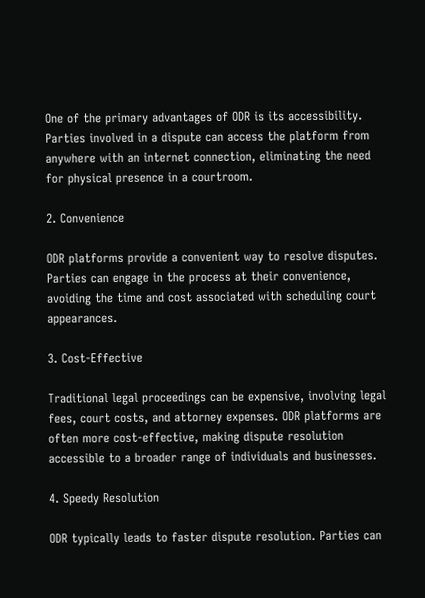One of the primary advantages of ODR is its accessibility. Parties involved in a dispute can access the platform from anywhere with an internet connection, eliminating the need for physical presence in a courtroom.

2. Convenience

ODR platforms provide a convenient way to resolve disputes. Parties can engage in the process at their convenience, avoiding the time and cost associated with scheduling court appearances.

3. Cost-Effective

Traditional legal proceedings can be expensive, involving legal fees, court costs, and attorney expenses. ODR platforms are often more cost-effective, making dispute resolution accessible to a broader range of individuals and businesses.

4. Speedy Resolution

ODR typically leads to faster dispute resolution. Parties can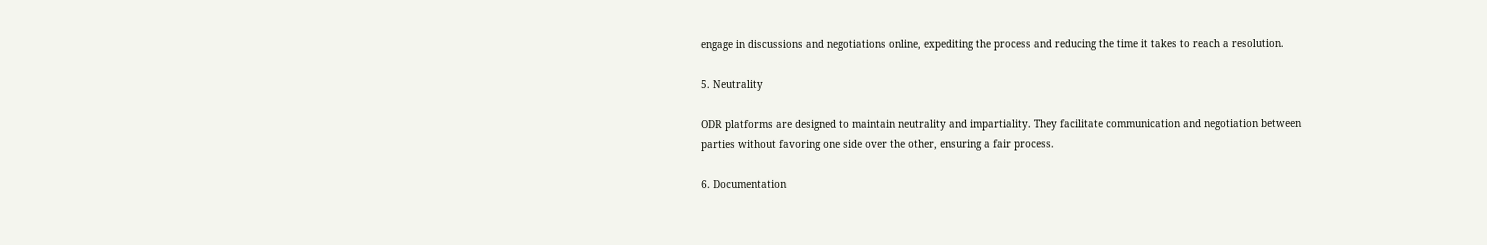engage in discussions and negotiations online, expediting the process and reducing the time it takes to reach a resolution.

5. Neutrality

ODR platforms are designed to maintain neutrality and impartiality. They facilitate communication and negotiation between parties without favoring one side over the other, ensuring a fair process.

6. Documentation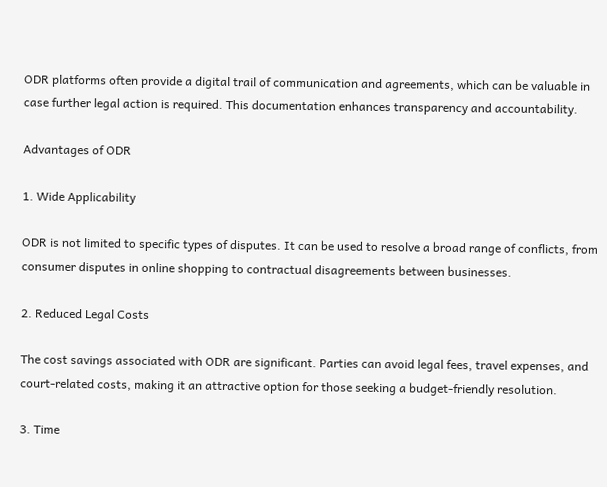ODR platforms often provide a digital trail of communication and agreements, which can be valuable in case further legal action is required. This documentation enhances transparency and accountability.

Advantages of ODR

1. Wide Applicability

ODR is not limited to specific types of disputes. It can be used to resolve a broad range of conflicts, from consumer disputes in online shopping to contractual disagreements between businesses.

2. Reduced Legal Costs

The cost savings associated with ODR are significant. Parties can avoid legal fees, travel expenses, and court-related costs, making it an attractive option for those seeking a budget-friendly resolution.

3. Time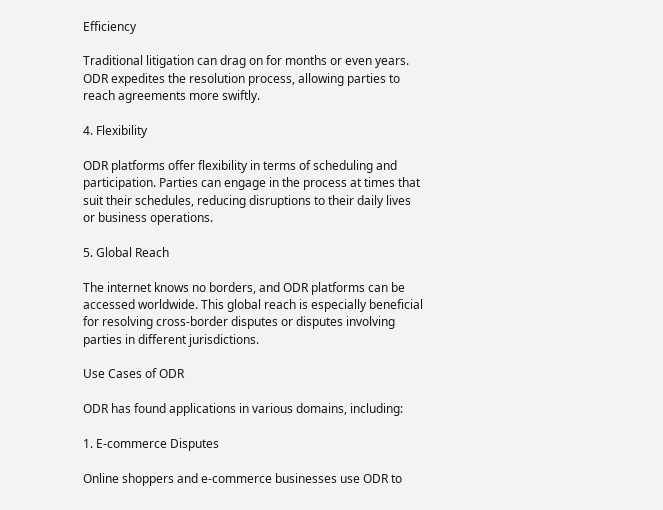Efficiency

Traditional litigation can drag on for months or even years. ODR expedites the resolution process, allowing parties to reach agreements more swiftly.

4. Flexibility

ODR platforms offer flexibility in terms of scheduling and participation. Parties can engage in the process at times that suit their schedules, reducing disruptions to their daily lives or business operations.

5. Global Reach

The internet knows no borders, and ODR platforms can be accessed worldwide. This global reach is especially beneficial for resolving cross-border disputes or disputes involving parties in different jurisdictions.

Use Cases of ODR

ODR has found applications in various domains, including:

1. E-commerce Disputes

Online shoppers and e-commerce businesses use ODR to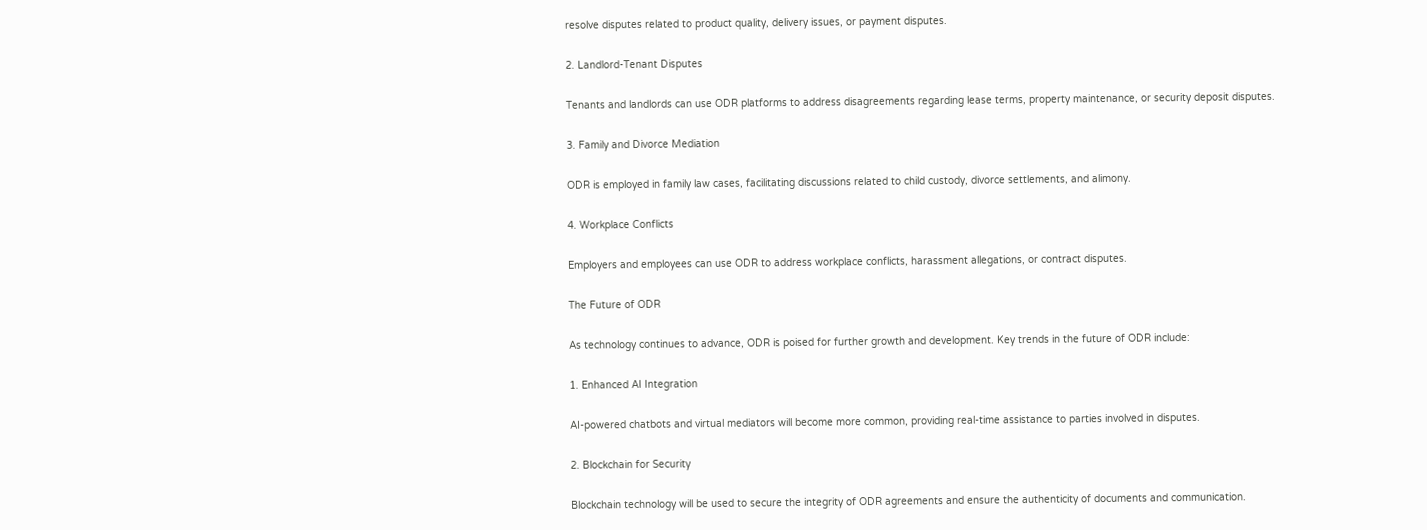resolve disputes related to product quality, delivery issues, or payment disputes.

2. Landlord-Tenant Disputes

Tenants and landlords can use ODR platforms to address disagreements regarding lease terms, property maintenance, or security deposit disputes.

3. Family and Divorce Mediation

ODR is employed in family law cases, facilitating discussions related to child custody, divorce settlements, and alimony.

4. Workplace Conflicts

Employers and employees can use ODR to address workplace conflicts, harassment allegations, or contract disputes.

The Future of ODR

As technology continues to advance, ODR is poised for further growth and development. Key trends in the future of ODR include:

1. Enhanced AI Integration

AI-powered chatbots and virtual mediators will become more common, providing real-time assistance to parties involved in disputes.

2. Blockchain for Security

Blockchain technology will be used to secure the integrity of ODR agreements and ensure the authenticity of documents and communication.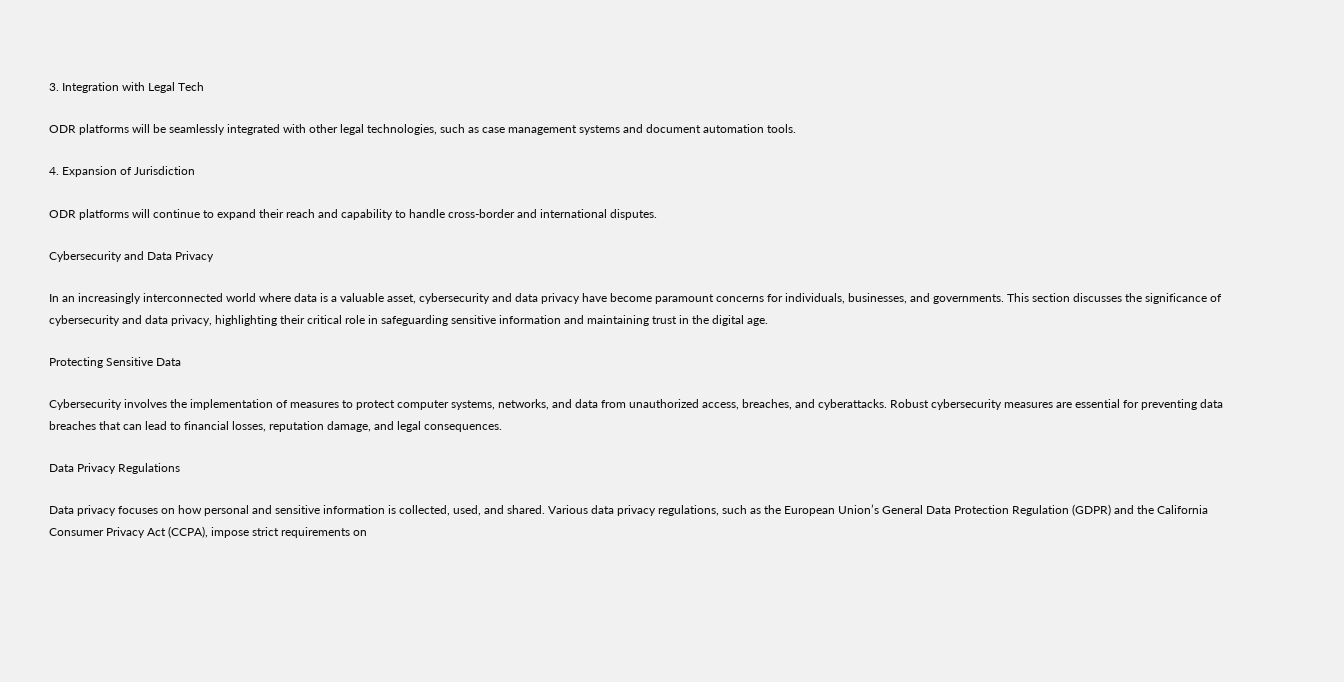3. Integration with Legal Tech

ODR platforms will be seamlessly integrated with other legal technologies, such as case management systems and document automation tools.

4. Expansion of Jurisdiction

ODR platforms will continue to expand their reach and capability to handle cross-border and international disputes.

Cybersecurity and Data Privacy

In an increasingly interconnected world where data is a valuable asset, cybersecurity and data privacy have become paramount concerns for individuals, businesses, and governments. This section discusses the significance of cybersecurity and data privacy, highlighting their critical role in safeguarding sensitive information and maintaining trust in the digital age.

Protecting Sensitive Data

Cybersecurity involves the implementation of measures to protect computer systems, networks, and data from unauthorized access, breaches, and cyberattacks. Robust cybersecurity measures are essential for preventing data breaches that can lead to financial losses, reputation damage, and legal consequences.

Data Privacy Regulations

Data privacy focuses on how personal and sensitive information is collected, used, and shared. Various data privacy regulations, such as the European Union’s General Data Protection Regulation (GDPR) and the California Consumer Privacy Act (CCPA), impose strict requirements on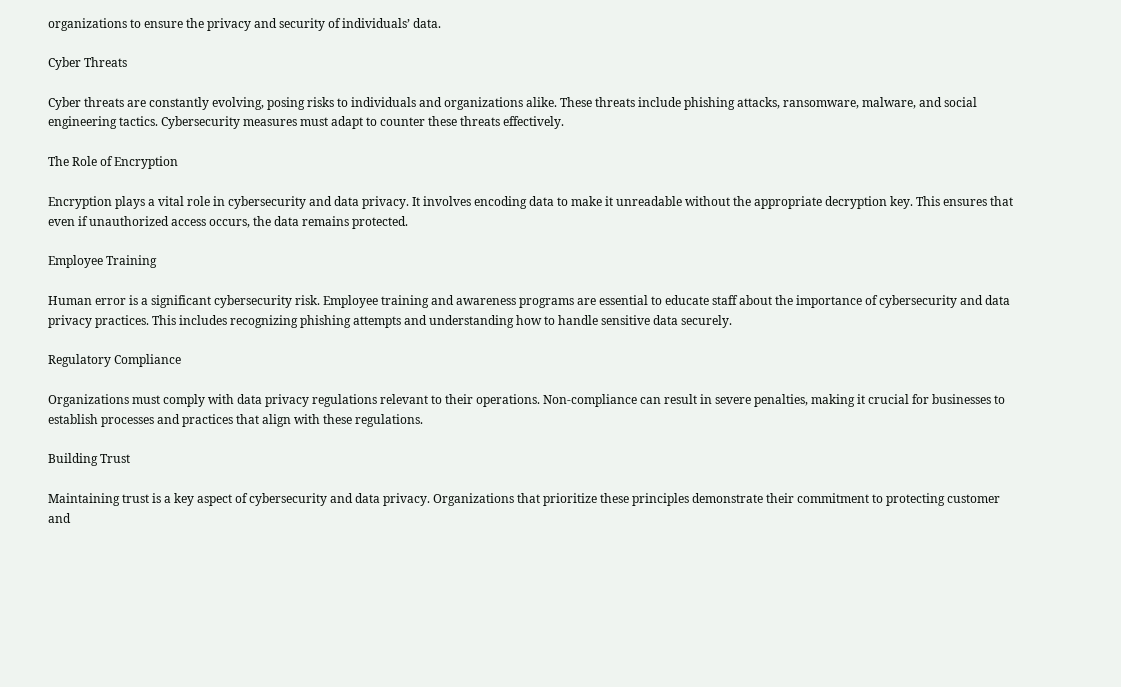organizations to ensure the privacy and security of individuals’ data.

Cyber Threats

Cyber threats are constantly evolving, posing risks to individuals and organizations alike. These threats include phishing attacks, ransomware, malware, and social engineering tactics. Cybersecurity measures must adapt to counter these threats effectively.

The Role of Encryption

Encryption plays a vital role in cybersecurity and data privacy. It involves encoding data to make it unreadable without the appropriate decryption key. This ensures that even if unauthorized access occurs, the data remains protected.

Employee Training

Human error is a significant cybersecurity risk. Employee training and awareness programs are essential to educate staff about the importance of cybersecurity and data privacy practices. This includes recognizing phishing attempts and understanding how to handle sensitive data securely.

Regulatory Compliance

Organizations must comply with data privacy regulations relevant to their operations. Non-compliance can result in severe penalties, making it crucial for businesses to establish processes and practices that align with these regulations.

Building Trust

Maintaining trust is a key aspect of cybersecurity and data privacy. Organizations that prioritize these principles demonstrate their commitment to protecting customer and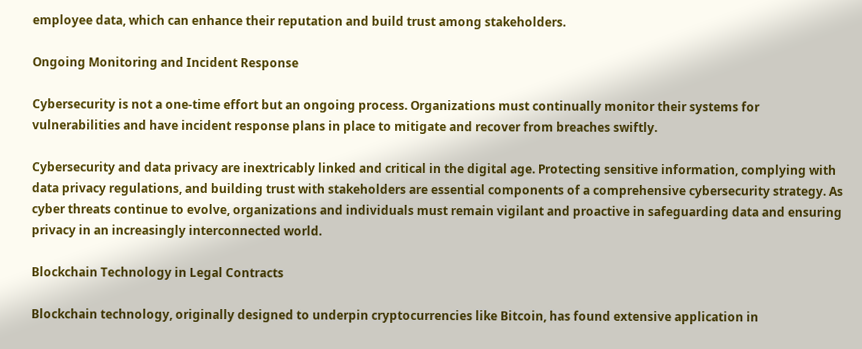employee data, which can enhance their reputation and build trust among stakeholders.

Ongoing Monitoring and Incident Response

Cybersecurity is not a one-time effort but an ongoing process. Organizations must continually monitor their systems for vulnerabilities and have incident response plans in place to mitigate and recover from breaches swiftly.

Cybersecurity and data privacy are inextricably linked and critical in the digital age. Protecting sensitive information, complying with data privacy regulations, and building trust with stakeholders are essential components of a comprehensive cybersecurity strategy. As cyber threats continue to evolve, organizations and individuals must remain vigilant and proactive in safeguarding data and ensuring privacy in an increasingly interconnected world.

Blockchain Technology in Legal Contracts

Blockchain technology, originally designed to underpin cryptocurrencies like Bitcoin, has found extensive application in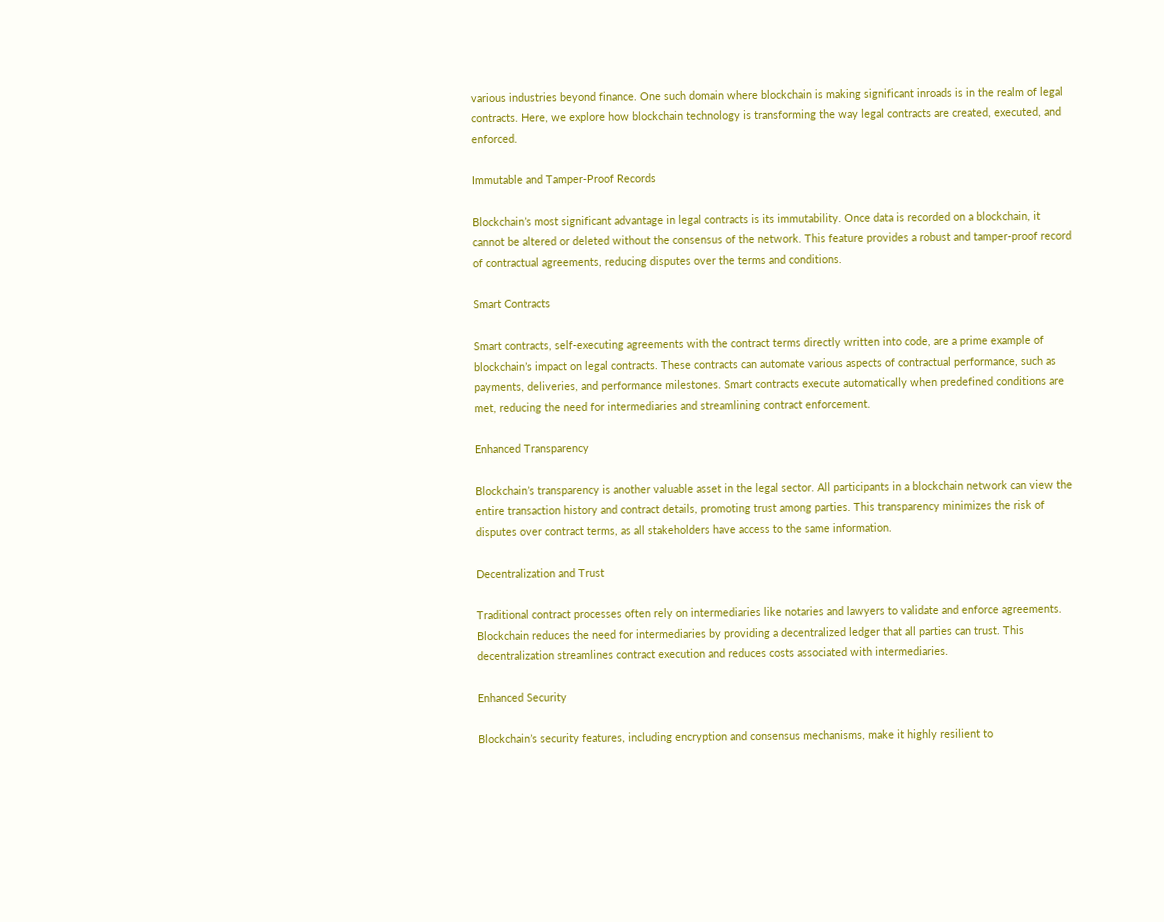various industries beyond finance. One such domain where blockchain is making significant inroads is in the realm of legal contracts. Here, we explore how blockchain technology is transforming the way legal contracts are created, executed, and enforced.

Immutable and Tamper-Proof Records

Blockchain’s most significant advantage in legal contracts is its immutability. Once data is recorded on a blockchain, it cannot be altered or deleted without the consensus of the network. This feature provides a robust and tamper-proof record of contractual agreements, reducing disputes over the terms and conditions.

Smart Contracts

Smart contracts, self-executing agreements with the contract terms directly written into code, are a prime example of blockchain’s impact on legal contracts. These contracts can automate various aspects of contractual performance, such as payments, deliveries, and performance milestones. Smart contracts execute automatically when predefined conditions are met, reducing the need for intermediaries and streamlining contract enforcement.

Enhanced Transparency

Blockchain’s transparency is another valuable asset in the legal sector. All participants in a blockchain network can view the entire transaction history and contract details, promoting trust among parties. This transparency minimizes the risk of disputes over contract terms, as all stakeholders have access to the same information.

Decentralization and Trust

Traditional contract processes often rely on intermediaries like notaries and lawyers to validate and enforce agreements. Blockchain reduces the need for intermediaries by providing a decentralized ledger that all parties can trust. This decentralization streamlines contract execution and reduces costs associated with intermediaries.

Enhanced Security

Blockchain’s security features, including encryption and consensus mechanisms, make it highly resilient to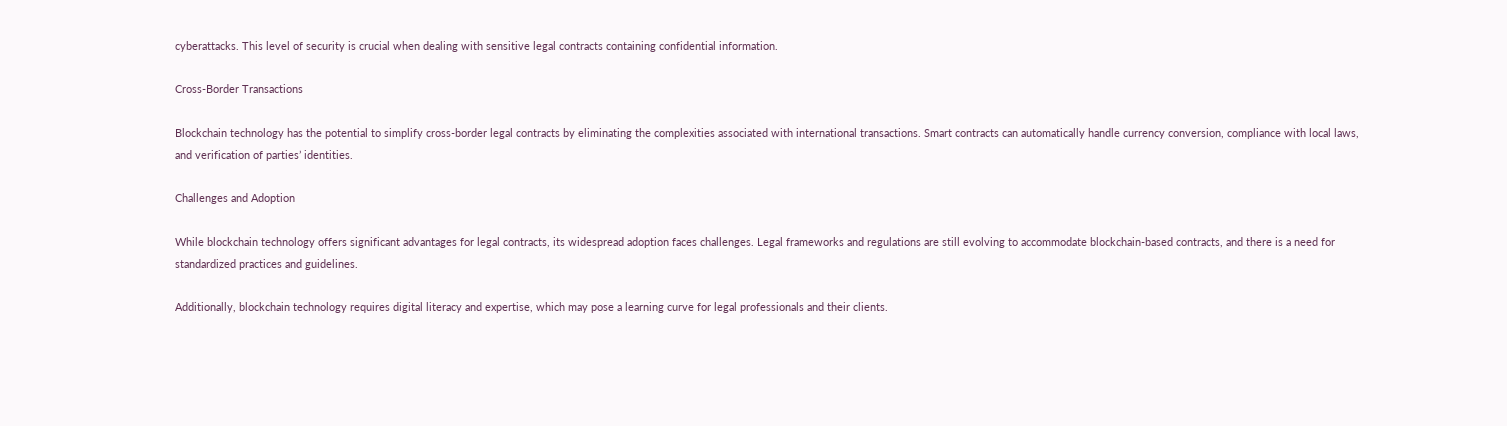cyberattacks. This level of security is crucial when dealing with sensitive legal contracts containing confidential information.

Cross-Border Transactions

Blockchain technology has the potential to simplify cross-border legal contracts by eliminating the complexities associated with international transactions. Smart contracts can automatically handle currency conversion, compliance with local laws, and verification of parties’ identities.

Challenges and Adoption

While blockchain technology offers significant advantages for legal contracts, its widespread adoption faces challenges. Legal frameworks and regulations are still evolving to accommodate blockchain-based contracts, and there is a need for standardized practices and guidelines.

Additionally, blockchain technology requires digital literacy and expertise, which may pose a learning curve for legal professionals and their clients.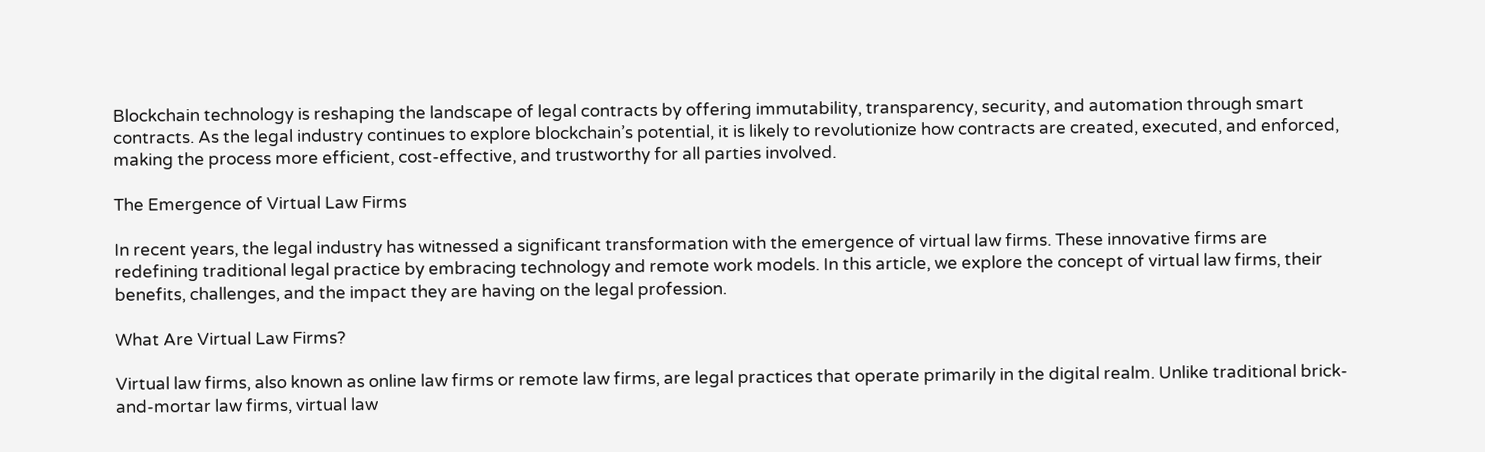Blockchain technology is reshaping the landscape of legal contracts by offering immutability, transparency, security, and automation through smart contracts. As the legal industry continues to explore blockchain’s potential, it is likely to revolutionize how contracts are created, executed, and enforced, making the process more efficient, cost-effective, and trustworthy for all parties involved.

The Emergence of Virtual Law Firms

In recent years, the legal industry has witnessed a significant transformation with the emergence of virtual law firms. These innovative firms are redefining traditional legal practice by embracing technology and remote work models. In this article, we explore the concept of virtual law firms, their benefits, challenges, and the impact they are having on the legal profession.

What Are Virtual Law Firms?

Virtual law firms, also known as online law firms or remote law firms, are legal practices that operate primarily in the digital realm. Unlike traditional brick-and-mortar law firms, virtual law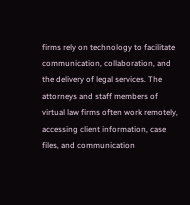firms rely on technology to facilitate communication, collaboration, and the delivery of legal services. The attorneys and staff members of virtual law firms often work remotely, accessing client information, case files, and communication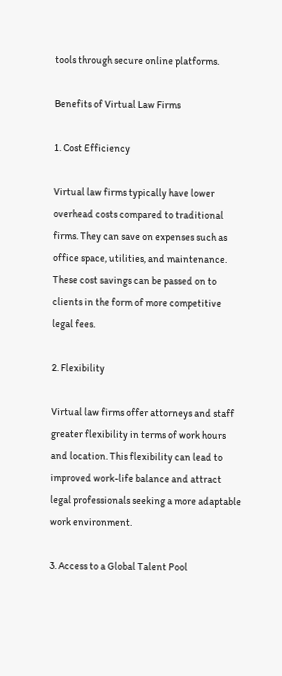tools through secure online platforms.

Benefits of Virtual Law Firms

1. Cost Efficiency

Virtual law firms typically have lower overhead costs compared to traditional firms. They can save on expenses such as office space, utilities, and maintenance. These cost savings can be passed on to clients in the form of more competitive legal fees.

2. Flexibility

Virtual law firms offer attorneys and staff greater flexibility in terms of work hours and location. This flexibility can lead to improved work-life balance and attract legal professionals seeking a more adaptable work environment.

3. Access to a Global Talent Pool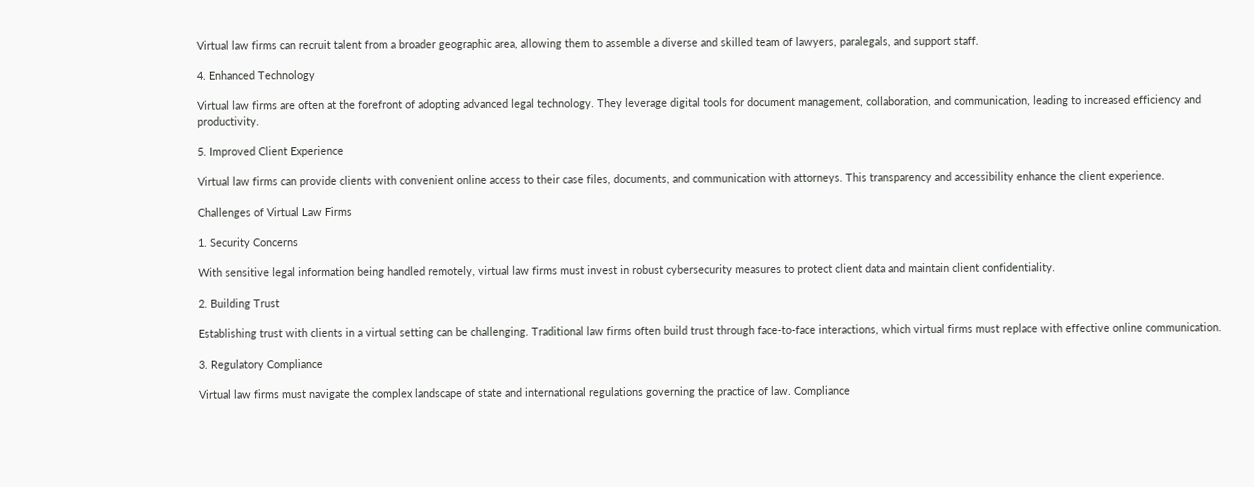Virtual law firms can recruit talent from a broader geographic area, allowing them to assemble a diverse and skilled team of lawyers, paralegals, and support staff.

4. Enhanced Technology

Virtual law firms are often at the forefront of adopting advanced legal technology. They leverage digital tools for document management, collaboration, and communication, leading to increased efficiency and productivity.

5. Improved Client Experience

Virtual law firms can provide clients with convenient online access to their case files, documents, and communication with attorneys. This transparency and accessibility enhance the client experience.

Challenges of Virtual Law Firms

1. Security Concerns

With sensitive legal information being handled remotely, virtual law firms must invest in robust cybersecurity measures to protect client data and maintain client confidentiality.

2. Building Trust

Establishing trust with clients in a virtual setting can be challenging. Traditional law firms often build trust through face-to-face interactions, which virtual firms must replace with effective online communication.

3. Regulatory Compliance

Virtual law firms must navigate the complex landscape of state and international regulations governing the practice of law. Compliance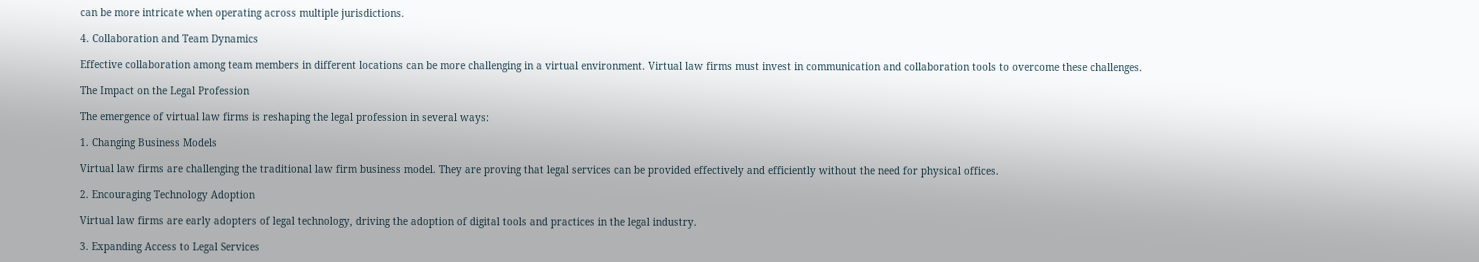can be more intricate when operating across multiple jurisdictions.

4. Collaboration and Team Dynamics

Effective collaboration among team members in different locations can be more challenging in a virtual environment. Virtual law firms must invest in communication and collaboration tools to overcome these challenges.

The Impact on the Legal Profession

The emergence of virtual law firms is reshaping the legal profession in several ways:

1. Changing Business Models

Virtual law firms are challenging the traditional law firm business model. They are proving that legal services can be provided effectively and efficiently without the need for physical offices.

2. Encouraging Technology Adoption

Virtual law firms are early adopters of legal technology, driving the adoption of digital tools and practices in the legal industry.

3. Expanding Access to Legal Services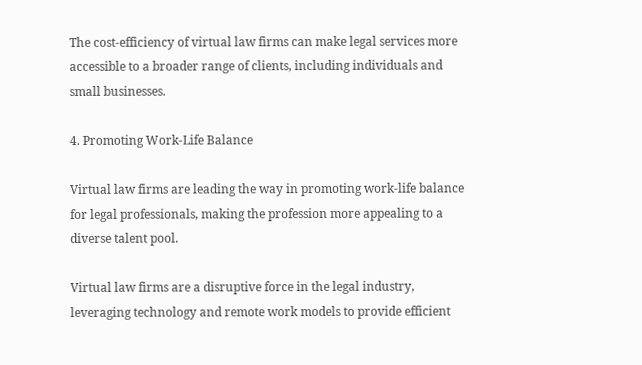The cost-efficiency of virtual law firms can make legal services more accessible to a broader range of clients, including individuals and small businesses.

4. Promoting Work-Life Balance

Virtual law firms are leading the way in promoting work-life balance for legal professionals, making the profession more appealing to a diverse talent pool.

Virtual law firms are a disruptive force in the legal industry, leveraging technology and remote work models to provide efficient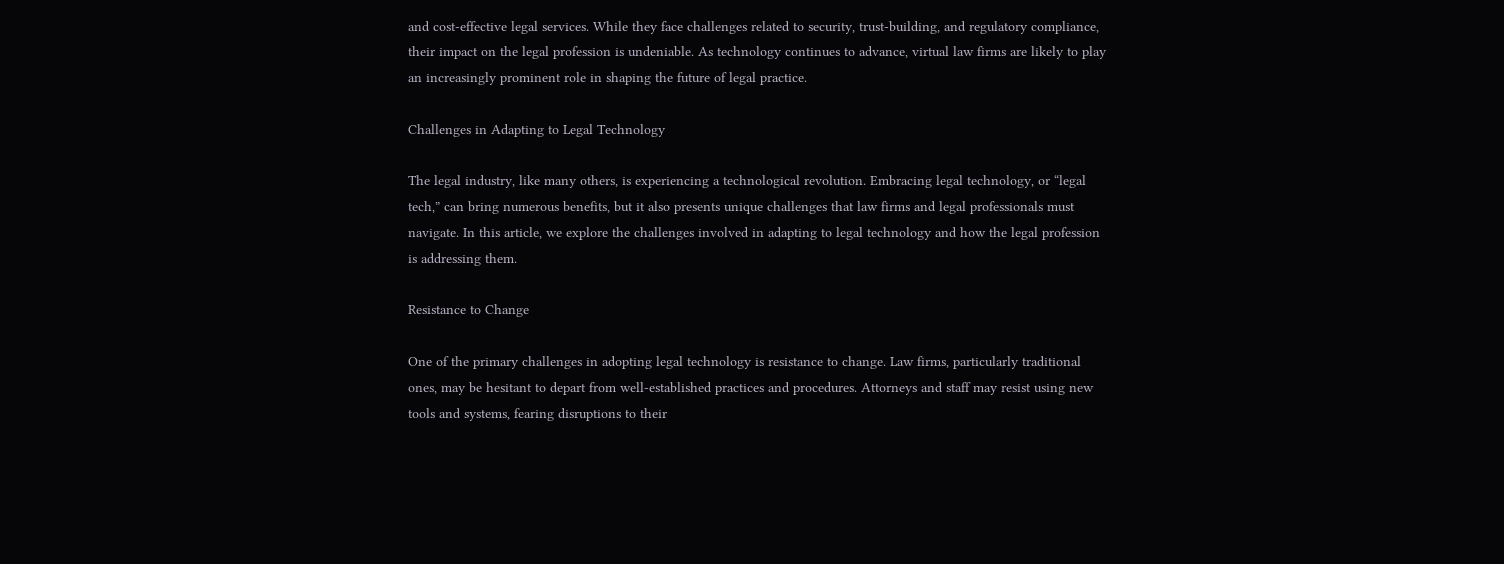and cost-effective legal services. While they face challenges related to security, trust-building, and regulatory compliance, their impact on the legal profession is undeniable. As technology continues to advance, virtual law firms are likely to play an increasingly prominent role in shaping the future of legal practice.

Challenges in Adapting to Legal Technology

The legal industry, like many others, is experiencing a technological revolution. Embracing legal technology, or “legal tech,” can bring numerous benefits, but it also presents unique challenges that law firms and legal professionals must navigate. In this article, we explore the challenges involved in adapting to legal technology and how the legal profession is addressing them.

Resistance to Change

One of the primary challenges in adopting legal technology is resistance to change. Law firms, particularly traditional ones, may be hesitant to depart from well-established practices and procedures. Attorneys and staff may resist using new tools and systems, fearing disruptions to their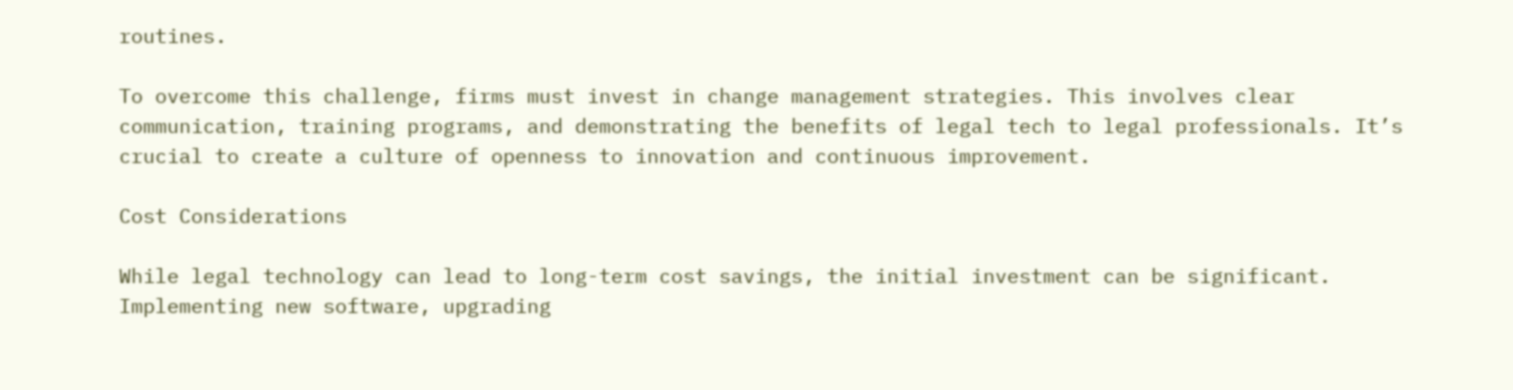routines.

To overcome this challenge, firms must invest in change management strategies. This involves clear communication, training programs, and demonstrating the benefits of legal tech to legal professionals. It’s crucial to create a culture of openness to innovation and continuous improvement.

Cost Considerations

While legal technology can lead to long-term cost savings, the initial investment can be significant. Implementing new software, upgrading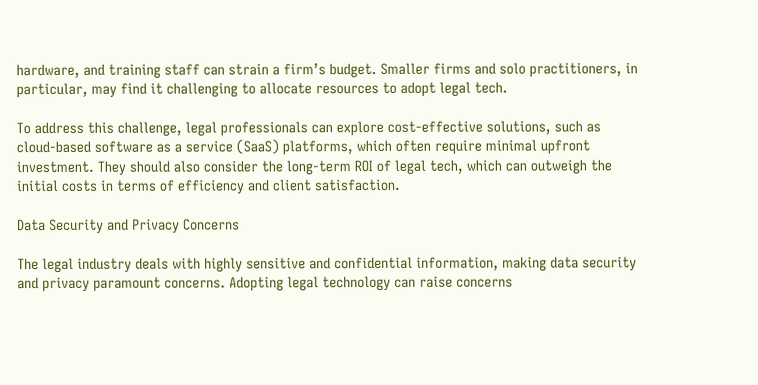hardware, and training staff can strain a firm’s budget. Smaller firms and solo practitioners, in particular, may find it challenging to allocate resources to adopt legal tech.

To address this challenge, legal professionals can explore cost-effective solutions, such as cloud-based software as a service (SaaS) platforms, which often require minimal upfront investment. They should also consider the long-term ROI of legal tech, which can outweigh the initial costs in terms of efficiency and client satisfaction.

Data Security and Privacy Concerns

The legal industry deals with highly sensitive and confidential information, making data security and privacy paramount concerns. Adopting legal technology can raise concerns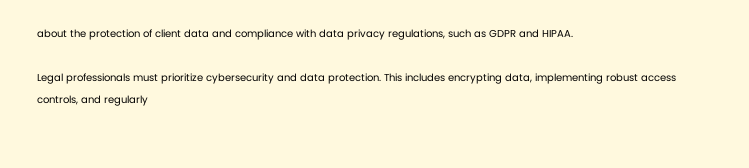about the protection of client data and compliance with data privacy regulations, such as GDPR and HIPAA.

Legal professionals must prioritize cybersecurity and data protection. This includes encrypting data, implementing robust access controls, and regularly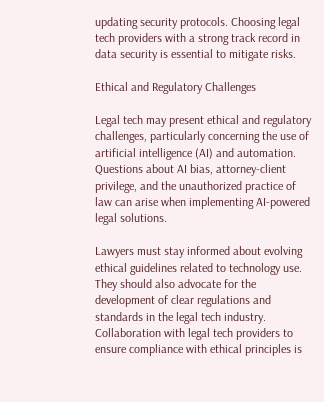updating security protocols. Choosing legal tech providers with a strong track record in data security is essential to mitigate risks.

Ethical and Regulatory Challenges

Legal tech may present ethical and regulatory challenges, particularly concerning the use of artificial intelligence (AI) and automation. Questions about AI bias, attorney-client privilege, and the unauthorized practice of law can arise when implementing AI-powered legal solutions.

Lawyers must stay informed about evolving ethical guidelines related to technology use. They should also advocate for the development of clear regulations and standards in the legal tech industry. Collaboration with legal tech providers to ensure compliance with ethical principles is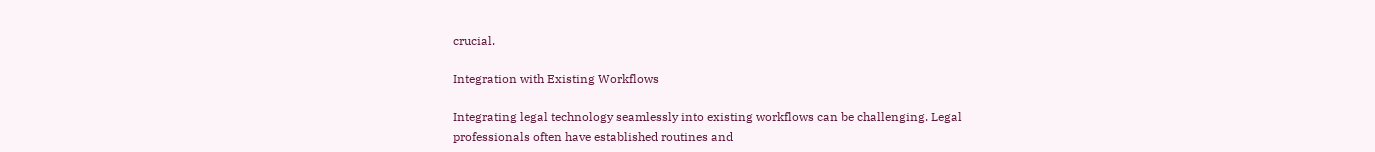crucial.

Integration with Existing Workflows

Integrating legal technology seamlessly into existing workflows can be challenging. Legal professionals often have established routines and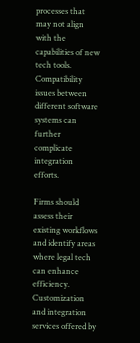processes that may not align with the capabilities of new tech tools. Compatibility issues between different software systems can further complicate integration efforts.

Firms should assess their existing workflows and identify areas where legal tech can enhance efficiency. Customization and integration services offered by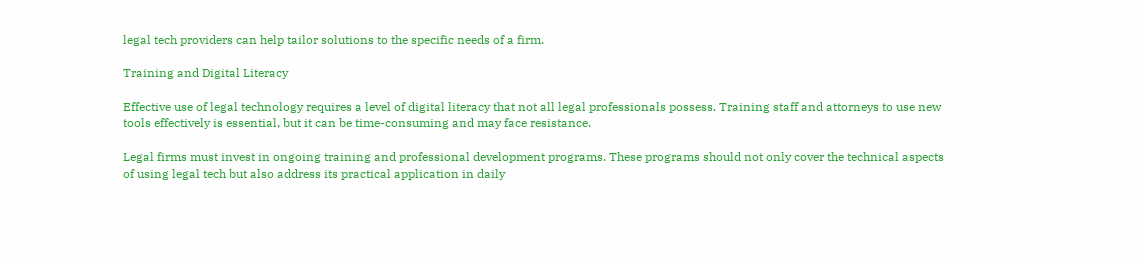legal tech providers can help tailor solutions to the specific needs of a firm.

Training and Digital Literacy

Effective use of legal technology requires a level of digital literacy that not all legal professionals possess. Training staff and attorneys to use new tools effectively is essential, but it can be time-consuming and may face resistance.

Legal firms must invest in ongoing training and professional development programs. These programs should not only cover the technical aspects of using legal tech but also address its practical application in daily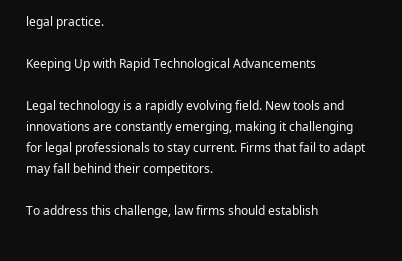legal practice.

Keeping Up with Rapid Technological Advancements

Legal technology is a rapidly evolving field. New tools and innovations are constantly emerging, making it challenging for legal professionals to stay current. Firms that fail to adapt may fall behind their competitors.

To address this challenge, law firms should establish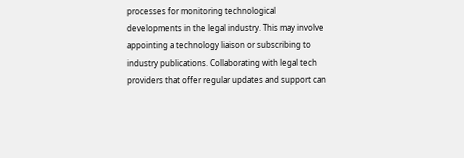processes for monitoring technological developments in the legal industry. This may involve appointing a technology liaison or subscribing to industry publications. Collaborating with legal tech providers that offer regular updates and support can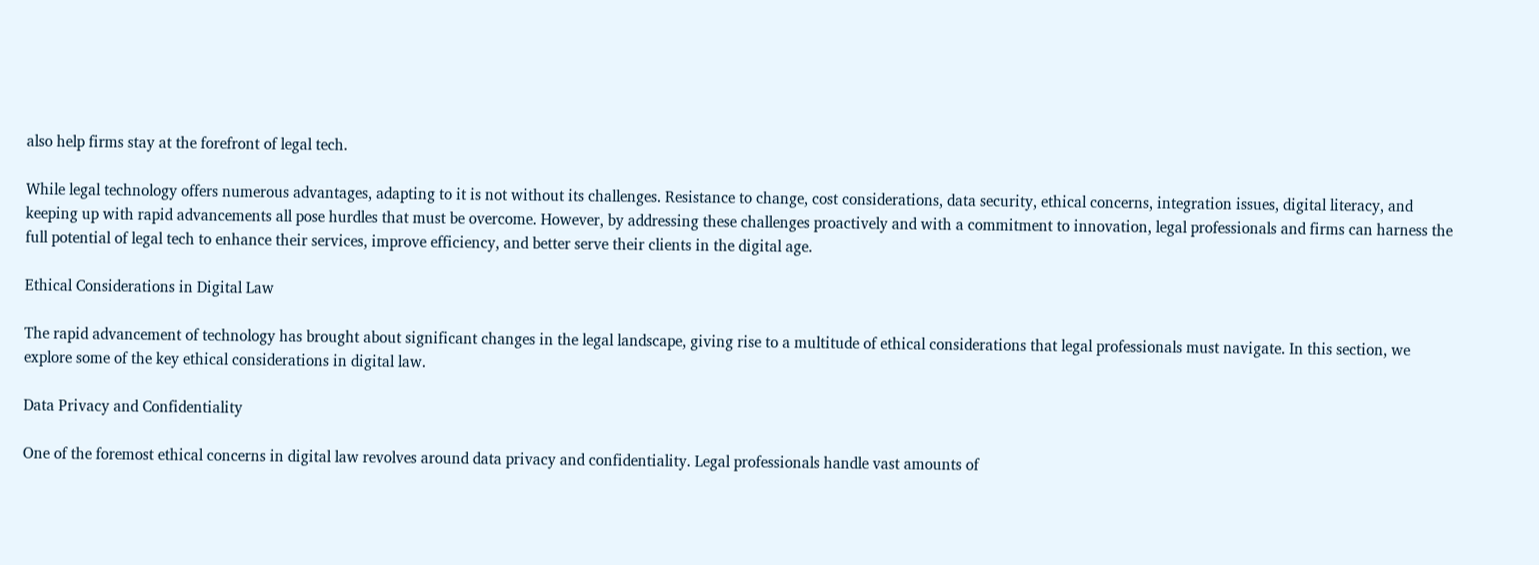also help firms stay at the forefront of legal tech.

While legal technology offers numerous advantages, adapting to it is not without its challenges. Resistance to change, cost considerations, data security, ethical concerns, integration issues, digital literacy, and keeping up with rapid advancements all pose hurdles that must be overcome. However, by addressing these challenges proactively and with a commitment to innovation, legal professionals and firms can harness the full potential of legal tech to enhance their services, improve efficiency, and better serve their clients in the digital age.

Ethical Considerations in Digital Law

The rapid advancement of technology has brought about significant changes in the legal landscape, giving rise to a multitude of ethical considerations that legal professionals must navigate. In this section, we explore some of the key ethical considerations in digital law.

Data Privacy and Confidentiality

One of the foremost ethical concerns in digital law revolves around data privacy and confidentiality. Legal professionals handle vast amounts of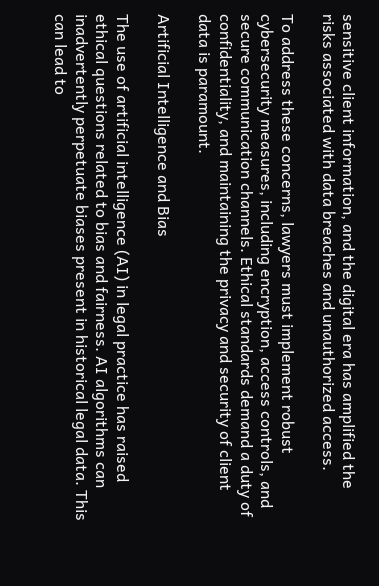sensitive client information, and the digital era has amplified the risks associated with data breaches and unauthorized access.

To address these concerns, lawyers must implement robust cybersecurity measures, including encryption, access controls, and secure communication channels. Ethical standards demand a duty of confidentiality, and maintaining the privacy and security of client data is paramount.

Artificial Intelligence and Bias

The use of artificial intelligence (AI) in legal practice has raised ethical questions related to bias and fairness. AI algorithms can inadvertently perpetuate biases present in historical legal data. This can lead to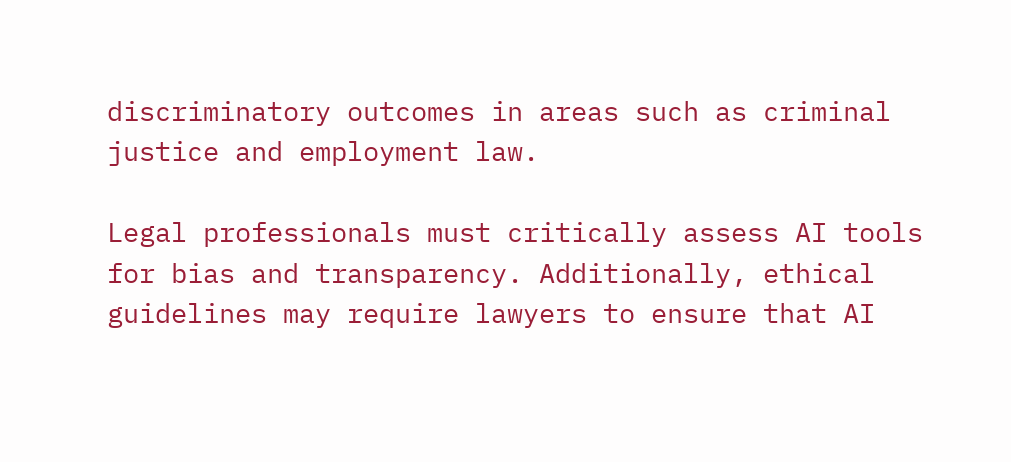discriminatory outcomes in areas such as criminal justice and employment law.

Legal professionals must critically assess AI tools for bias and transparency. Additionally, ethical guidelines may require lawyers to ensure that AI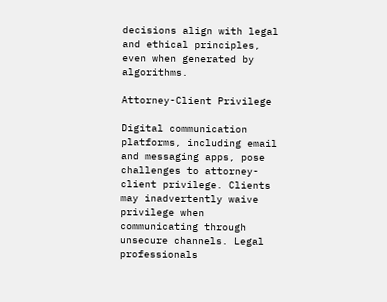decisions align with legal and ethical principles, even when generated by algorithms.

Attorney-Client Privilege

Digital communication platforms, including email and messaging apps, pose challenges to attorney-client privilege. Clients may inadvertently waive privilege when communicating through unsecure channels. Legal professionals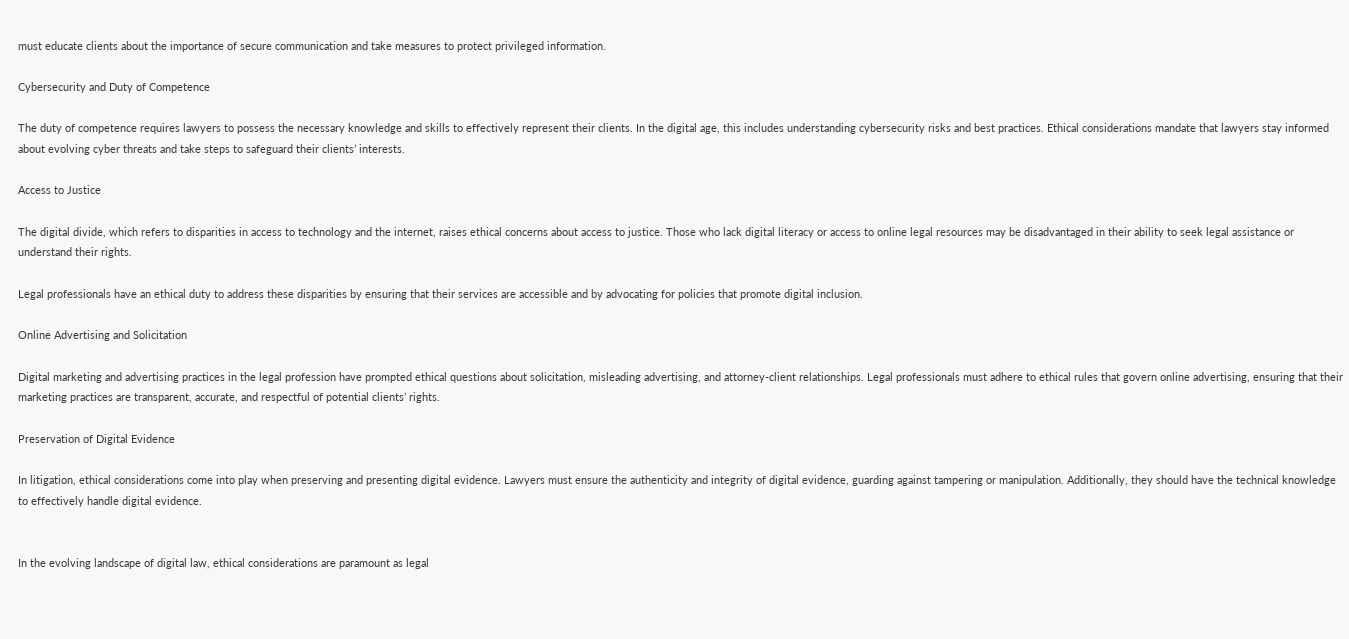must educate clients about the importance of secure communication and take measures to protect privileged information.

Cybersecurity and Duty of Competence

The duty of competence requires lawyers to possess the necessary knowledge and skills to effectively represent their clients. In the digital age, this includes understanding cybersecurity risks and best practices. Ethical considerations mandate that lawyers stay informed about evolving cyber threats and take steps to safeguard their clients’ interests.

Access to Justice

The digital divide, which refers to disparities in access to technology and the internet, raises ethical concerns about access to justice. Those who lack digital literacy or access to online legal resources may be disadvantaged in their ability to seek legal assistance or understand their rights.

Legal professionals have an ethical duty to address these disparities by ensuring that their services are accessible and by advocating for policies that promote digital inclusion.

Online Advertising and Solicitation

Digital marketing and advertising practices in the legal profession have prompted ethical questions about solicitation, misleading advertising, and attorney-client relationships. Legal professionals must adhere to ethical rules that govern online advertising, ensuring that their marketing practices are transparent, accurate, and respectful of potential clients’ rights.

Preservation of Digital Evidence

In litigation, ethical considerations come into play when preserving and presenting digital evidence. Lawyers must ensure the authenticity and integrity of digital evidence, guarding against tampering or manipulation. Additionally, they should have the technical knowledge to effectively handle digital evidence.


In the evolving landscape of digital law, ethical considerations are paramount as legal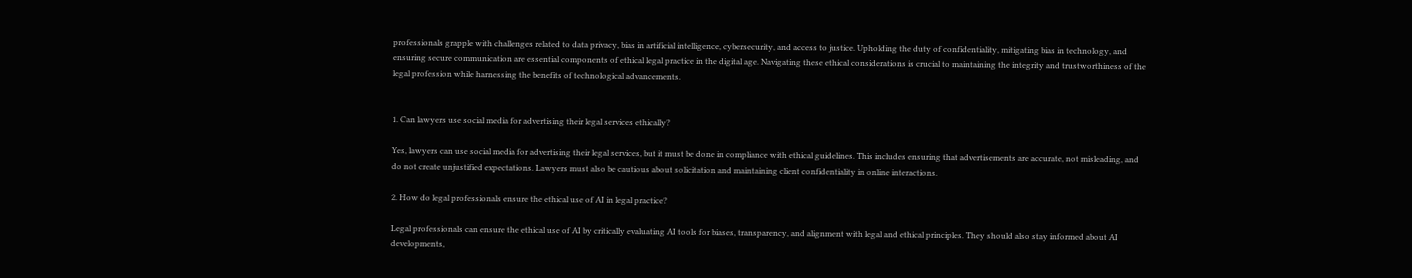professionals grapple with challenges related to data privacy, bias in artificial intelligence, cybersecurity, and access to justice. Upholding the duty of confidentiality, mitigating bias in technology, and ensuring secure communication are essential components of ethical legal practice in the digital age. Navigating these ethical considerations is crucial to maintaining the integrity and trustworthiness of the legal profession while harnessing the benefits of technological advancements.


1. Can lawyers use social media for advertising their legal services ethically?

Yes, lawyers can use social media for advertising their legal services, but it must be done in compliance with ethical guidelines. This includes ensuring that advertisements are accurate, not misleading, and do not create unjustified expectations. Lawyers must also be cautious about solicitation and maintaining client confidentiality in online interactions.

2. How do legal professionals ensure the ethical use of AI in legal practice?

Legal professionals can ensure the ethical use of AI by critically evaluating AI tools for biases, transparency, and alignment with legal and ethical principles. They should also stay informed about AI developments,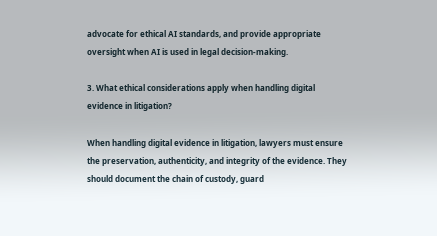advocate for ethical AI standards, and provide appropriate oversight when AI is used in legal decision-making.

3. What ethical considerations apply when handling digital evidence in litigation?

When handling digital evidence in litigation, lawyers must ensure the preservation, authenticity, and integrity of the evidence. They should document the chain of custody, guard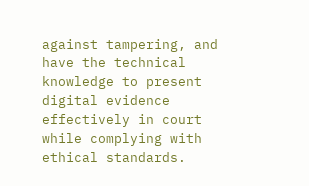against tampering, and have the technical knowledge to present digital evidence effectively in court while complying with ethical standards.